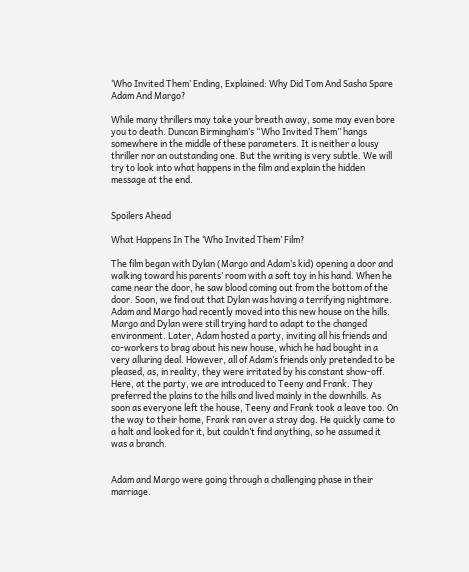‘Who Invited Them’ Ending, Explained: Why Did Tom And Sasha Spare Adam And Margo?

While many thrillers may take your breath away, some may even bore you to death. Duncan Birmingham’s “Who Invited Them” hangs somewhere in the middle of these parameters. It is neither a lousy thriller nor an outstanding one. But the writing is very subtle. We will try to look into what happens in the film and explain the hidden message at the end.


Spoilers Ahead

What Happens In The ‘Who Invited Them’ Film?

The film began with Dylan (Margo and Adam’s kid) opening a door and walking toward his parents’ room with a soft toy in his hand. When he came near the door, he saw blood coming out from the bottom of the door. Soon, we find out that Dylan was having a terrifying nightmare. Adam and Margo had recently moved into this new house on the hills. Margo and Dylan were still trying hard to adapt to the changed environment. Later, Adam hosted a party, inviting all his friends and co-workers to brag about his new house, which he had bought in a very alluring deal. However, all of Adam’s friends only pretended to be pleased, as, in reality, they were irritated by his constant show-off. Here, at the party, we are introduced to Teeny and Frank. They preferred the plains to the hills and lived mainly in the downhills. As soon as everyone left the house, Teeny and Frank took a leave too. On the way to their home, Frank ran over a stray dog. He quickly came to a halt and looked for it, but couldn’t find anything, so he assumed it was a branch.


Adam and Margo were going through a challenging phase in their marriage.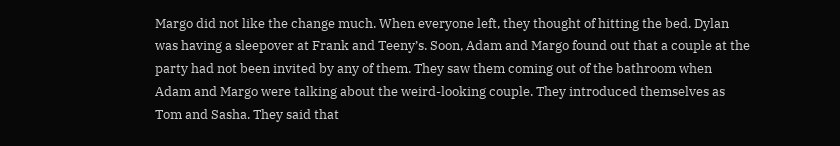Margo did not like the change much. When everyone left, they thought of hitting the bed. Dylan was having a sleepover at Frank and Teeny’s. Soon, Adam and Margo found out that a couple at the party had not been invited by any of them. They saw them coming out of the bathroom when Adam and Margo were talking about the weird-looking couple. They introduced themselves as Tom and Sasha. They said that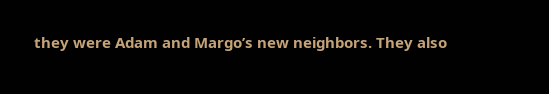they were Adam and Margo’s new neighbors. They also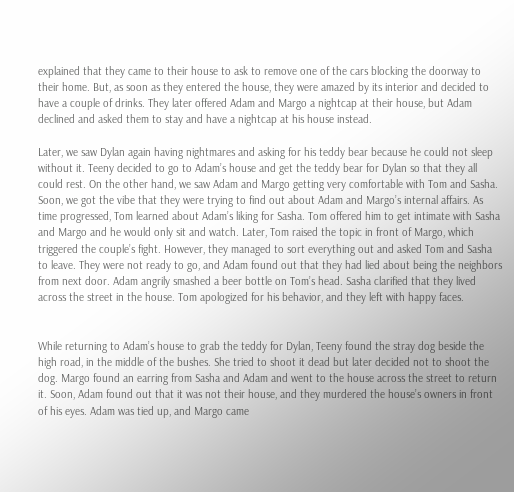explained that they came to their house to ask to remove one of the cars blocking the doorway to their home. But, as soon as they entered the house, they were amazed by its interior and decided to have a couple of drinks. They later offered Adam and Margo a nightcap at their house, but Adam declined and asked them to stay and have a nightcap at his house instead.

Later, we saw Dylan again having nightmares and asking for his teddy bear because he could not sleep without it. Teeny decided to go to Adam’s house and get the teddy bear for Dylan so that they all could rest. On the other hand, we saw Adam and Margo getting very comfortable with Tom and Sasha. Soon, we got the vibe that they were trying to find out about Adam and Margo’s internal affairs. As time progressed, Tom learned about Adam’s liking for Sasha. Tom offered him to get intimate with Sasha and Margo and he would only sit and watch. Later, Tom raised the topic in front of Margo, which triggered the couple’s fight. However, they managed to sort everything out and asked Tom and Sasha to leave. They were not ready to go, and Adam found out that they had lied about being the neighbors from next door. Adam angrily smashed a beer bottle on Tom’s head. Sasha clarified that they lived across the street in the house. Tom apologized for his behavior, and they left with happy faces.


While returning to Adam’s house to grab the teddy for Dylan, Teeny found the stray dog beside the high road, in the middle of the bushes. She tried to shoot it dead but later decided not to shoot the dog. Margo found an earring from Sasha and Adam and went to the house across the street to return it. Soon, Adam found out that it was not their house, and they murdered the house’s owners in front of his eyes. Adam was tied up, and Margo came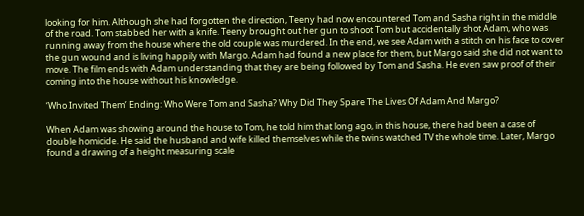looking for him. Although she had forgotten the direction, Teeny had now encountered Tom and Sasha right in the middle of the road. Tom stabbed her with a knife. Teeny brought out her gun to shoot Tom but accidentally shot Adam, who was running away from the house where the old couple was murdered. In the end, we see Adam with a stitch on his face to cover the gun wound and is living happily with Margo. Adam had found a new place for them, but Margo said she did not want to move. The film ends with Adam understanding that they are being followed by Tom and Sasha. He even saw proof of their coming into the house without his knowledge.

‘Who Invited Them’ Ending: Who Were Tom and Sasha? Why Did They Spare The Lives Of Adam And Margo?

When Adam was showing around the house to Tom, he told him that long ago, in this house, there had been a case of double homicide. He said the husband and wife killed themselves while the twins watched TV the whole time. Later, Margo found a drawing of a height measuring scale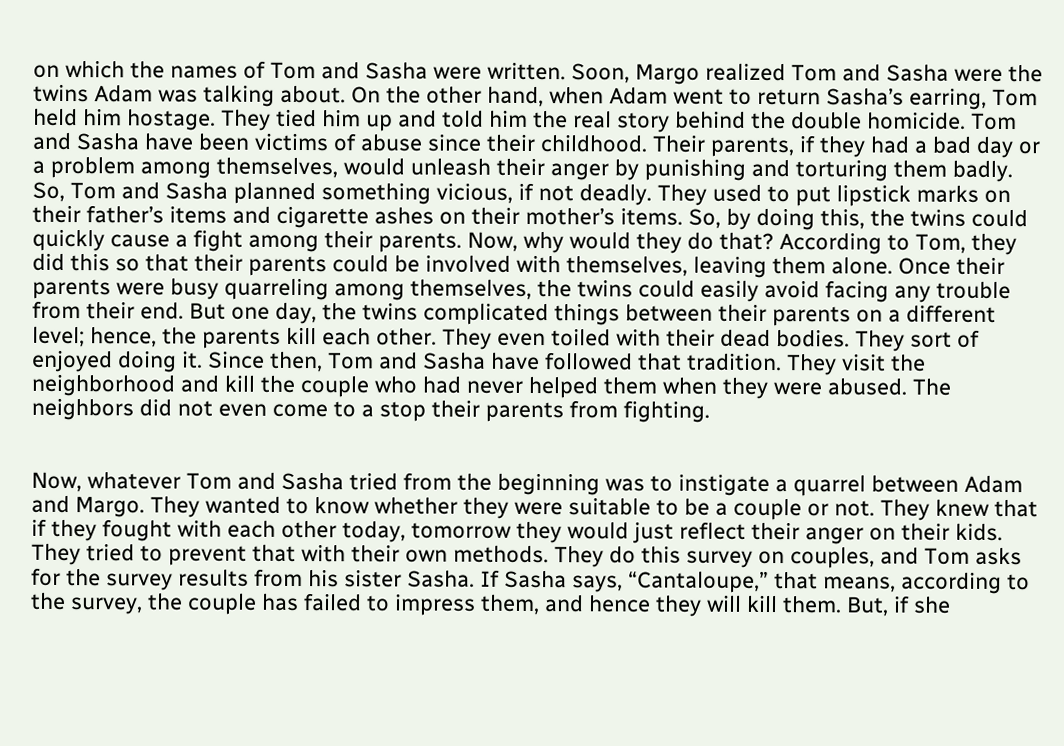on which the names of Tom and Sasha were written. Soon, Margo realized Tom and Sasha were the twins Adam was talking about. On the other hand, when Adam went to return Sasha’s earring, Tom held him hostage. They tied him up and told him the real story behind the double homicide. Tom and Sasha have been victims of abuse since their childhood. Their parents, if they had a bad day or a problem among themselves, would unleash their anger by punishing and torturing them badly. So, Tom and Sasha planned something vicious, if not deadly. They used to put lipstick marks on their father’s items and cigarette ashes on their mother’s items. So, by doing this, the twins could quickly cause a fight among their parents. Now, why would they do that? According to Tom, they did this so that their parents could be involved with themselves, leaving them alone. Once their parents were busy quarreling among themselves, the twins could easily avoid facing any trouble from their end. But one day, the twins complicated things between their parents on a different level; hence, the parents kill each other. They even toiled with their dead bodies. They sort of enjoyed doing it. Since then, Tom and Sasha have followed that tradition. They visit the neighborhood and kill the couple who had never helped them when they were abused. The neighbors did not even come to a stop their parents from fighting.


Now, whatever Tom and Sasha tried from the beginning was to instigate a quarrel between Adam and Margo. They wanted to know whether they were suitable to be a couple or not. They knew that if they fought with each other today, tomorrow they would just reflect their anger on their kids. They tried to prevent that with their own methods. They do this survey on couples, and Tom asks for the survey results from his sister Sasha. If Sasha says, “Cantaloupe,” that means, according to the survey, the couple has failed to impress them, and hence they will kill them. But, if she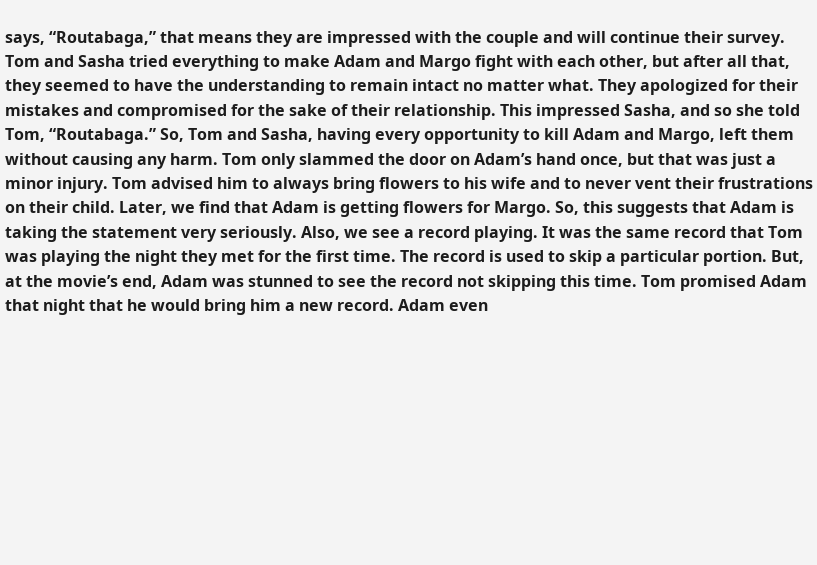says, “Routabaga,” that means they are impressed with the couple and will continue their survey. Tom and Sasha tried everything to make Adam and Margo fight with each other, but after all that, they seemed to have the understanding to remain intact no matter what. They apologized for their mistakes and compromised for the sake of their relationship. This impressed Sasha, and so she told Tom, “Routabaga.” So, Tom and Sasha, having every opportunity to kill Adam and Margo, left them without causing any harm. Tom only slammed the door on Adam’s hand once, but that was just a minor injury. Tom advised him to always bring flowers to his wife and to never vent their frustrations on their child. Later, we find that Adam is getting flowers for Margo. So, this suggests that Adam is taking the statement very seriously. Also, we see a record playing. It was the same record that Tom was playing the night they met for the first time. The record is used to skip a particular portion. But, at the movie’s end, Adam was stunned to see the record not skipping this time. Tom promised Adam that night that he would bring him a new record. Adam even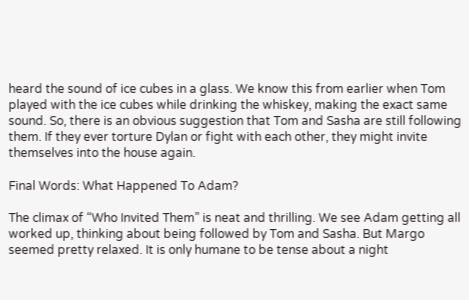heard the sound of ice cubes in a glass. We know this from earlier when Tom played with the ice cubes while drinking the whiskey, making the exact same sound. So, there is an obvious suggestion that Tom and Sasha are still following them. If they ever torture Dylan or fight with each other, they might invite themselves into the house again.

Final Words: What Happened To Adam?

The climax of “Who Invited Them” is neat and thrilling. We see Adam getting all worked up, thinking about being followed by Tom and Sasha. But Margo seemed pretty relaxed. It is only humane to be tense about a night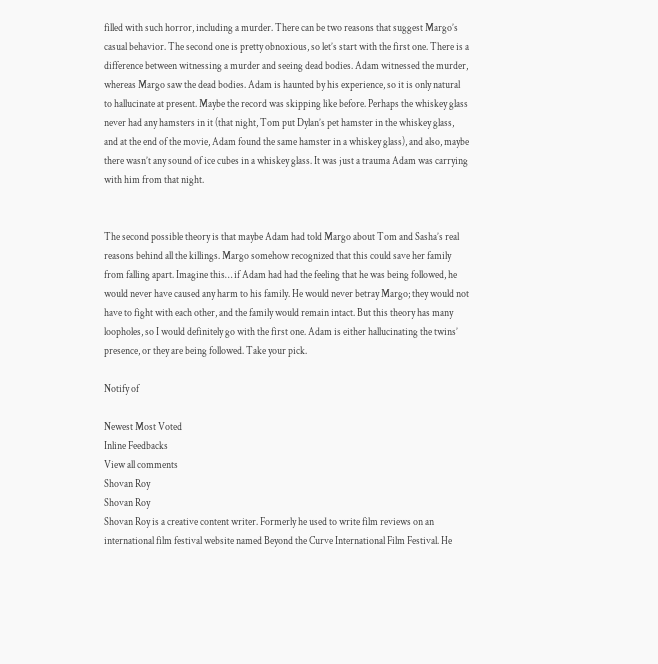filled with such horror, including a murder. There can be two reasons that suggest Margo’s casual behavior. The second one is pretty obnoxious, so let’s start with the first one. There is a difference between witnessing a murder and seeing dead bodies. Adam witnessed the murder, whereas Margo saw the dead bodies. Adam is haunted by his experience, so it is only natural to hallucinate at present. Maybe the record was skipping like before. Perhaps the whiskey glass never had any hamsters in it (that night, Tom put Dylan’s pet hamster in the whiskey glass, and at the end of the movie, Adam found the same hamster in a whiskey glass), and also, maybe there wasn’t any sound of ice cubes in a whiskey glass. It was just a trauma Adam was carrying with him from that night.


The second possible theory is that maybe Adam had told Margo about Tom and Sasha’s real reasons behind all the killings. Margo somehow recognized that this could save her family from falling apart. Imagine this… if Adam had had the feeling that he was being followed, he would never have caused any harm to his family. He would never betray Margo; they would not have to fight with each other, and the family would remain intact. But this theory has many loopholes, so I would definitely go with the first one. Adam is either hallucinating the twins’ presence, or they are being followed. Take your pick.

Notify of

Newest Most Voted
Inline Feedbacks
View all comments
Shovan Roy
Shovan Roy
Shovan Roy is a creative content writer. Formerly he used to write film reviews on an international film festival website named Beyond the Curve International Film Festival. He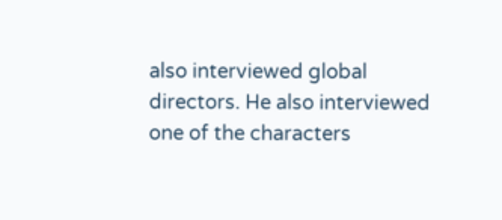also interviewed global directors. He also interviewed one of the characters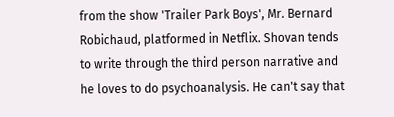from the show 'Trailer Park Boys', Mr. Bernard Robichaud, platformed in Netflix. Shovan tends to write through the third person narrative and he loves to do psychoanalysis. He can't say that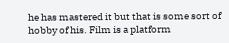he has mastered it but that is some sort of hobby of his. Film is a platform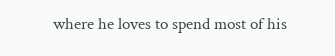where he loves to spend most of his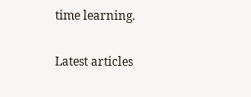time learning.

Latest articles